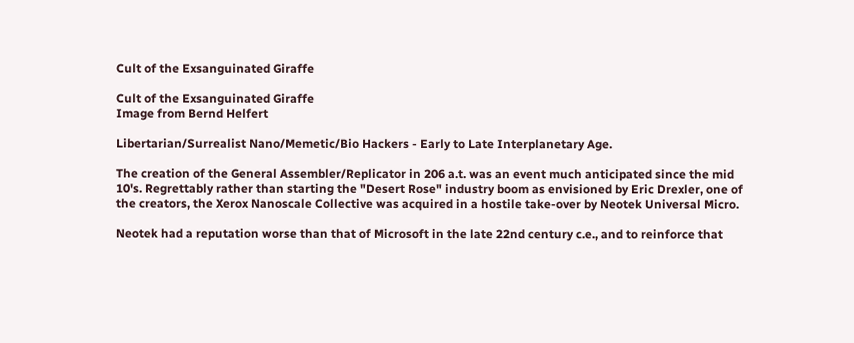Cult of the Exsanguinated Giraffe

Cult of the Exsanguinated Giraffe
Image from Bernd Helfert

Libertarian/Surrealist Nano/Memetic/Bio Hackers - Early to Late Interplanetary Age.

The creation of the General Assembler/Replicator in 206 a.t. was an event much anticipated since the mid 10's. Regrettably rather than starting the "Desert Rose" industry boom as envisioned by Eric Drexler, one of the creators, the Xerox Nanoscale Collective was acquired in a hostile take-over by Neotek Universal Micro.

Neotek had a reputation worse than that of Microsoft in the late 22nd century c.e., and to reinforce that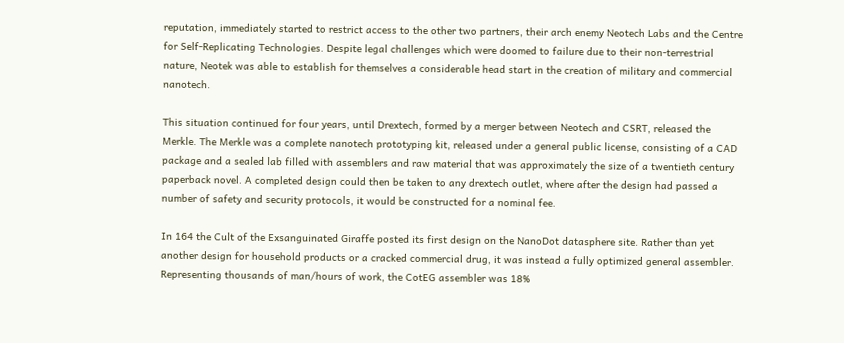reputation, immediately started to restrict access to the other two partners, their arch enemy Neotech Labs and the Centre for Self-Replicating Technologies. Despite legal challenges which were doomed to failure due to their non-terrestrial nature, Neotek was able to establish for themselves a considerable head start in the creation of military and commercial nanotech.

This situation continued for four years, until Drextech, formed by a merger between Neotech and CSRT, released the Merkle. The Merkle was a complete nanotech prototyping kit, released under a general public license, consisting of a CAD package and a sealed lab filled with assemblers and raw material that was approximately the size of a twentieth century paperback novel. A completed design could then be taken to any drextech outlet, where after the design had passed a number of safety and security protocols, it would be constructed for a nominal fee.

In 164 the Cult of the Exsanguinated Giraffe posted its first design on the NanoDot datasphere site. Rather than yet another design for household products or a cracked commercial drug, it was instead a fully optimized general assembler. Representing thousands of man/hours of work, the CotEG assembler was 18%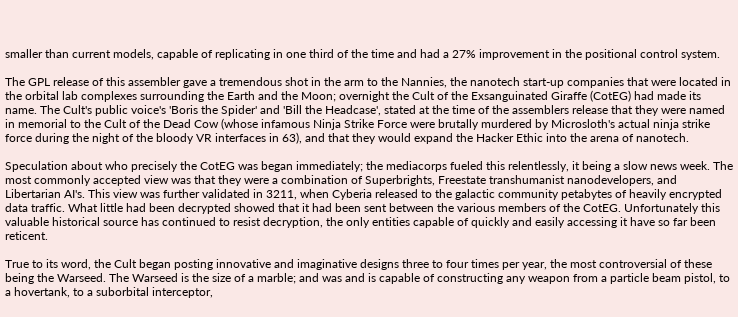smaller than current models, capable of replicating in one third of the time and had a 27% improvement in the positional control system.

The GPL release of this assembler gave a tremendous shot in the arm to the Nannies, the nanotech start-up companies that were located in the orbital lab complexes surrounding the Earth and the Moon; overnight the Cult of the Exsanguinated Giraffe (CotEG) had made its name. The Cult's public voice's 'Boris the Spider' and 'Bill the Headcase', stated at the time of the assemblers release that they were named in memorial to the Cult of the Dead Cow (whose infamous Ninja Strike Force were brutally murdered by Microsloth's actual ninja strike force during the night of the bloody VR interfaces in 63), and that they would expand the Hacker Ethic into the arena of nanotech.

Speculation about who precisely the CotEG was began immediately; the mediacorps fueled this relentlessly, it being a slow news week. The most commonly accepted view was that they were a combination of Superbrights, Freestate transhumanist nanodevelopers, and Libertarian AI's. This view was further validated in 3211, when Cyberia released to the galactic community petabytes of heavily encrypted data traffic. What little had been decrypted showed that it had been sent between the various members of the CotEG. Unfortunately this valuable historical source has continued to resist decryption, the only entities capable of quickly and easily accessing it have so far been reticent.

True to its word, the Cult began posting innovative and imaginative designs three to four times per year, the most controversial of these being the Warseed. The Warseed is the size of a marble; and was and is capable of constructing any weapon from a particle beam pistol, to a hovertank, to a suborbital interceptor,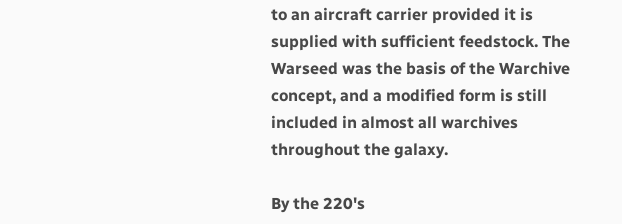to an aircraft carrier provided it is supplied with sufficient feedstock. The Warseed was the basis of the Warchive concept, and a modified form is still included in almost all warchives throughout the galaxy.

By the 220's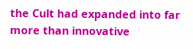the Cult had expanded into far more than innovative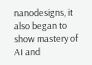nanodesigns, it also began to show mastery of AI and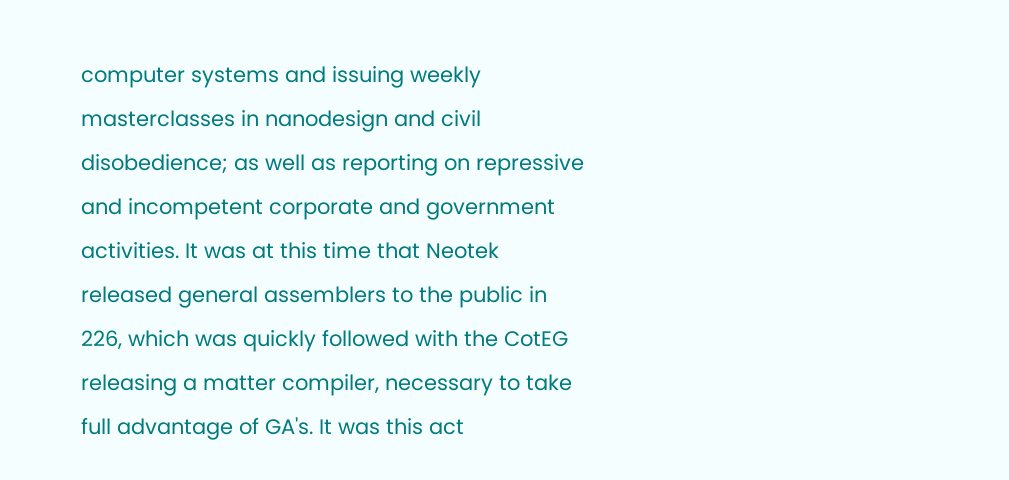computer systems and issuing weekly masterclasses in nanodesign and civil disobedience; as well as reporting on repressive and incompetent corporate and government activities. It was at this time that Neotek released general assemblers to the public in 226, which was quickly followed with the CotEG releasing a matter compiler, necessary to take full advantage of GA's. It was this act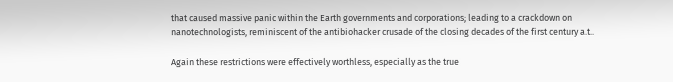that caused massive panic within the Earth governments and corporations; leading to a crackdown on nanotechnologists, reminiscent of the antibiohacker crusade of the closing decades of the first century a.t..

Again these restrictions were effectively worthless, especially as the true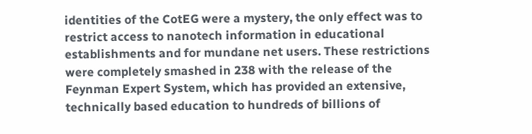identities of the CotEG were a mystery, the only effect was to restrict access to nanotech information in educational establishments and for mundane net users. These restrictions were completely smashed in 238 with the release of the Feynman Expert System, which has provided an extensive, technically based education to hundreds of billions of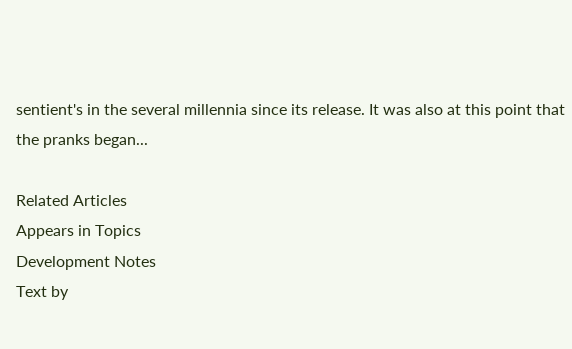sentient's in the several millennia since its release. It was also at this point that the pranks began...

Related Articles
Appears in Topics
Development Notes
Text by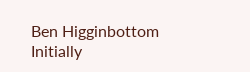Ben Higginbottom
Initially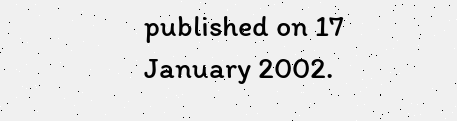published on 17 January 2002.